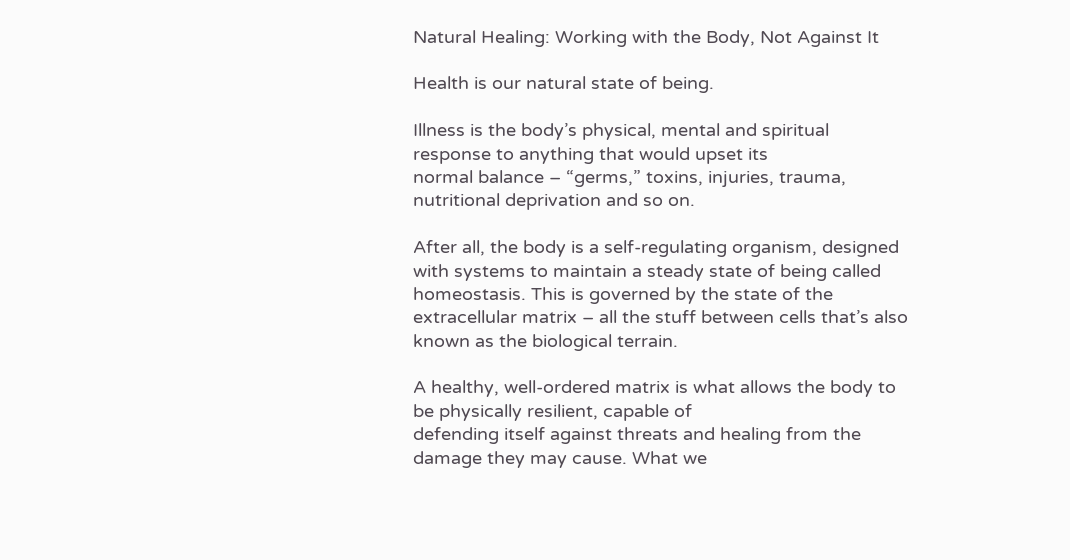Natural Healing: Working with the Body, Not Against It

Health is our natural state of being.

Illness is the body’s physical, mental and spiritual response to anything that would upset its
normal balance – “germs,” toxins, injuries, trauma, nutritional deprivation and so on.

After all, the body is a self-regulating organism, designed with systems to maintain a steady state of being called homeostasis. This is governed by the state of the extracellular matrix – all the stuff between cells that’s also known as the biological terrain.

A healthy, well-ordered matrix is what allows the body to be physically resilient, capable of
defending itself against threats and healing from the damage they may cause. What we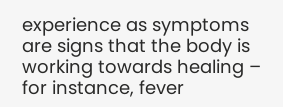experience as symptoms are signs that the body is working towards healing – for instance, fever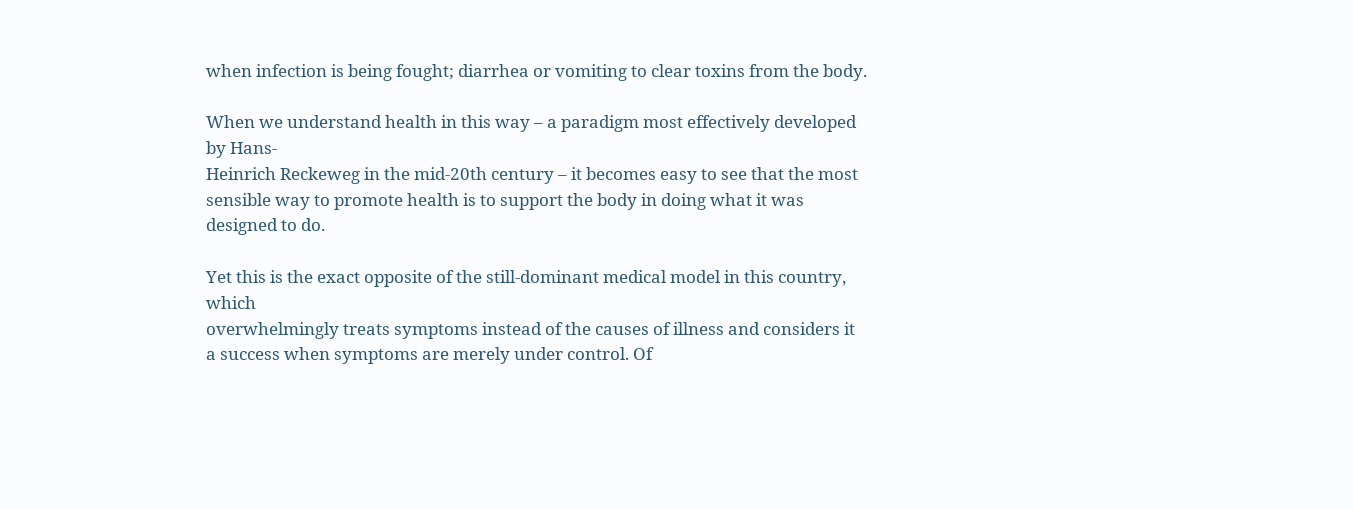when infection is being fought; diarrhea or vomiting to clear toxins from the body.

When we understand health in this way – a paradigm most effectively developed by Hans-
Heinrich Reckeweg in the mid-20th century – it becomes easy to see that the most sensible way to promote health is to support the body in doing what it was designed to do.

Yet this is the exact opposite of the still-dominant medical model in this country, which
overwhelmingly treats symptoms instead of the causes of illness and considers it a success when symptoms are merely under control. Of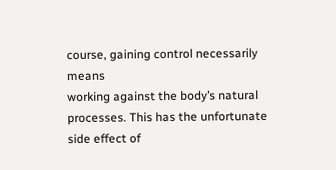course, gaining control necessarily means
working against the body’s natural processes. This has the unfortunate side effect of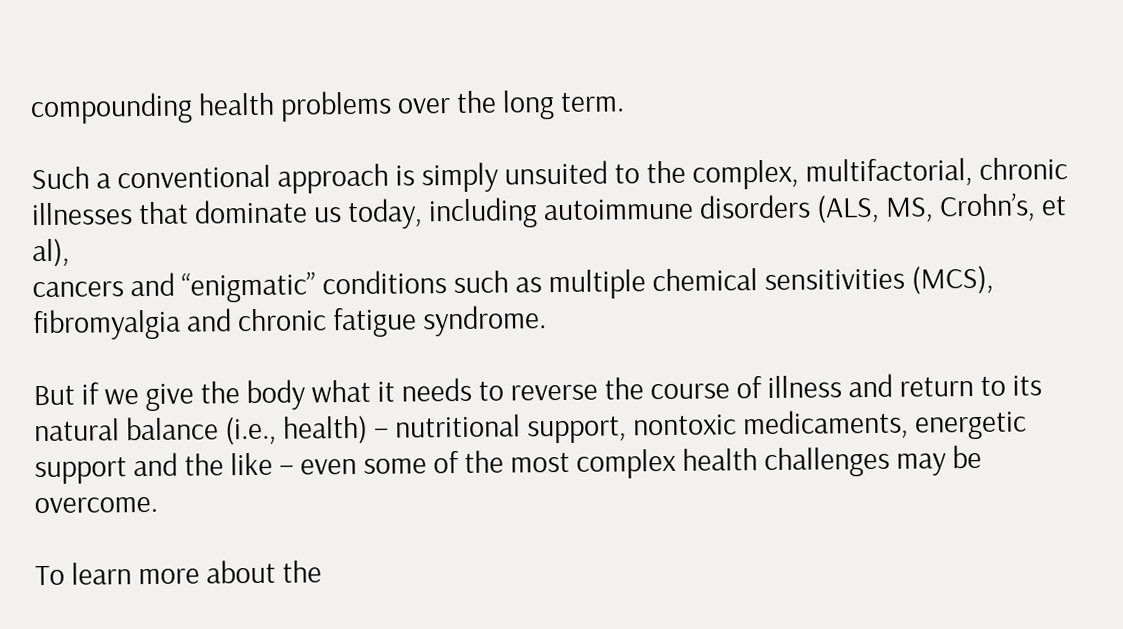compounding health problems over the long term.

Such a conventional approach is simply unsuited to the complex, multifactorial, chronic
illnesses that dominate us today, including autoimmune disorders (ALS, MS, Crohn’s, et al),
cancers and “enigmatic” conditions such as multiple chemical sensitivities (MCS), fibromyalgia and chronic fatigue syndrome.

But if we give the body what it needs to reverse the course of illness and return to its natural balance (i.e., health) – nutritional support, nontoxic medicaments, energetic support and the like – even some of the most complex health challenges may be overcome.

To learn more about the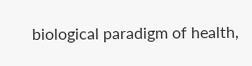biological paradigm of health,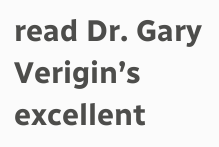read Dr. Gary Verigin’s excellent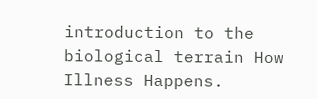introduction to the biological terrain How Illness Happens.